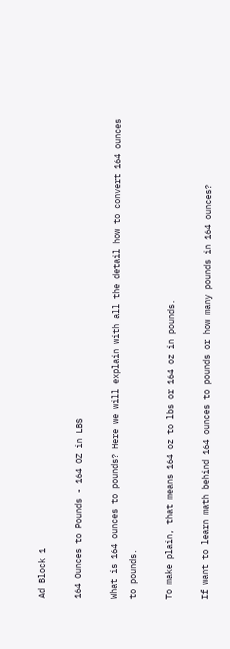Ad Block 1

164 Ounces to Pounds - 164 OZ in LBS

What is 164 ounces to pounds? Here we will explain with all the detail how to convert 164 ounces to pounds.

To make plain, that means 164 oz to lbs or 164 oz in pounds.

If want to learn math behind 164 ounces to pounds or how many pounds in 164 ounces?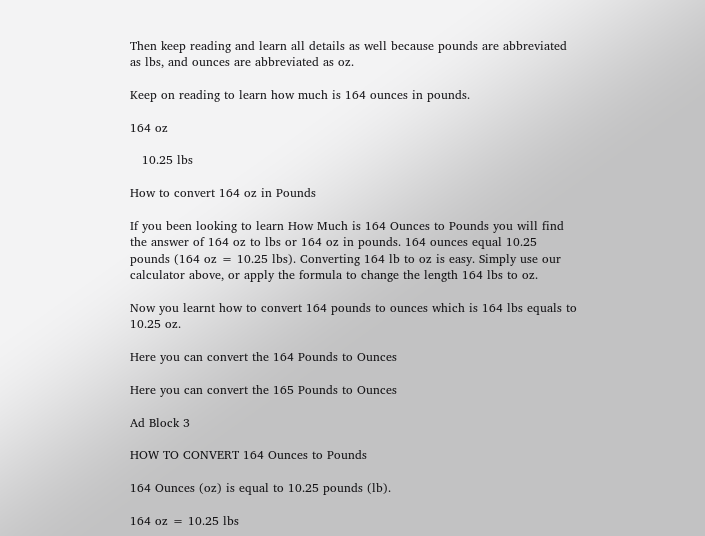Then keep reading and learn all details as well because pounds are abbreviated as lbs, and ounces are abbreviated as oz.

Keep on reading to learn how much is 164 ounces in pounds.

164 oz

   10.25 lbs

How to convert 164 oz in Pounds

If you been looking to learn How Much is 164 Ounces to Pounds you will find the answer of 164 oz to lbs or 164 oz in pounds. 164 ounces equal 10.25 pounds (164 oz = 10.25 lbs). Converting 164 lb to oz is easy. Simply use our calculator above, or apply the formula to change the length 164 lbs to oz.

Now you learnt how to convert 164 pounds to ounces which is 164 lbs equals to 10.25 oz.

Here you can convert the 164 Pounds to Ounces

Here you can convert the 165 Pounds to Ounces

Ad Block 3

HOW TO CONVERT 164 Ounces to Pounds

164 Ounces (oz) is equal to 10.25 pounds (lb).

164 oz = 10.25 lbs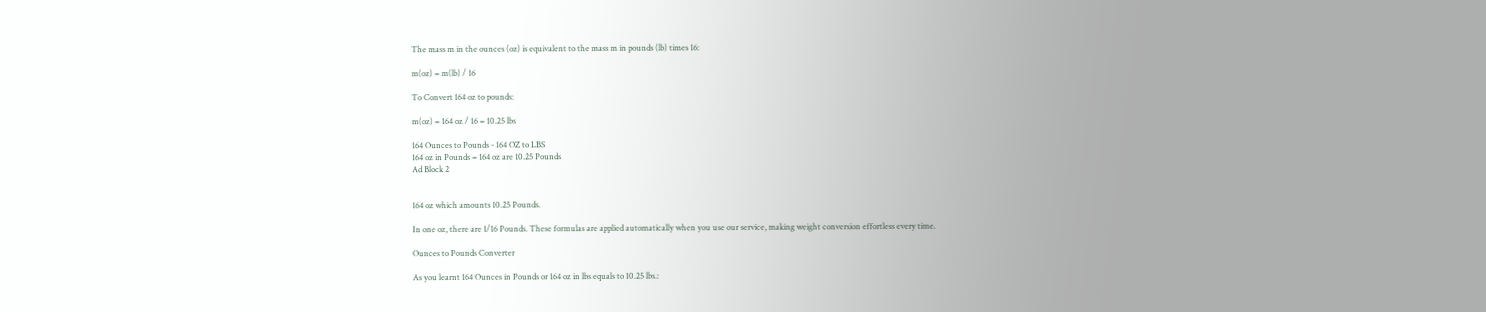The mass m in the ounces (oz) is equivalent to the mass m in pounds (lb) times 16:

m(oz) = m(lb) / 16

To Convert 164 oz to pounds:

m(oz) = 164 oz / 16 = 10.25 lbs

164 Ounces to Pounds - 164 OZ to LBS
164 oz in Pounds = 164 oz are 10.25 Pounds
Ad Block 2


164 oz which amounts 10.25 Pounds.

In one oz, there are 1/16 Pounds. These formulas are applied automatically when you use our service, making weight conversion effortless every time.

Ounces to Pounds Converter

As you learnt 164 Ounces in Pounds or 164 oz in lbs equals to 10.25 lbs.: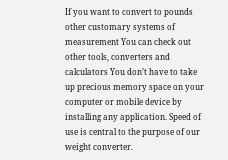If you want to convert to pounds other customary systems of measurement You can check out other tools, converters and calculators You don’t have to take up precious memory space on your computer or mobile device by installing any application. Speed of use is central to the purpose of our weight converter.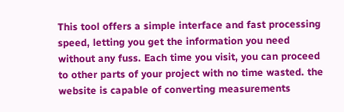This tool offers a simple interface and fast processing speed, letting you get the information you need without any fuss. Each time you visit, you can proceed to other parts of your project with no time wasted. the website is capable of converting measurements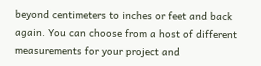beyond centimeters to inches or feet and back again. You can choose from a host of different measurements for your project and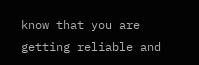know that you are getting reliable and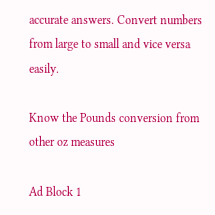accurate answers. Convert numbers from large to small and vice versa easily.

Know the Pounds conversion from other oz measures

Ad Block 1